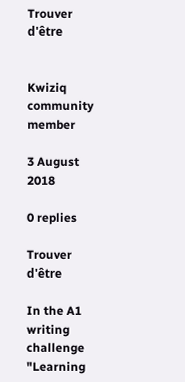Trouver d'être


Kwiziq community member

3 August 2018

0 replies

Trouver d'être

In the A1 writing challenge "Learning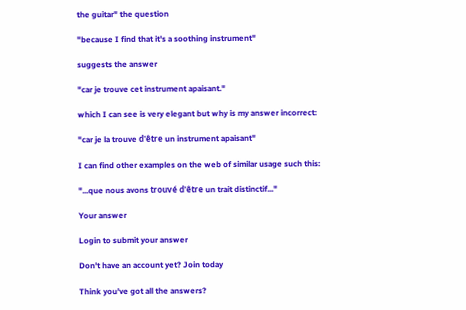the guitar" the question

"because I find that it's a soothing instrument"

suggests the answer

"car je trouve cet instrument apaisant."

which I can see is very elegant but why is my answer incorrect:

"car je la trouve d'être un instrument apaisant"

I can find other examples on the web of similar usage such this:

"...que nous avons trouvé d'être un trait distinctif..."

Your answer

Login to submit your answer

Don't have an account yet? Join today

Think you've got all the answers?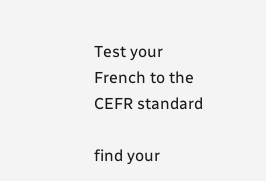Test your French to the CEFR standard

find your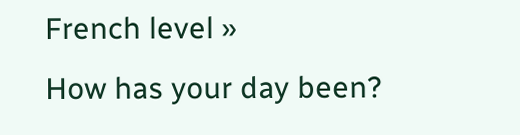French level »
How has your day been?